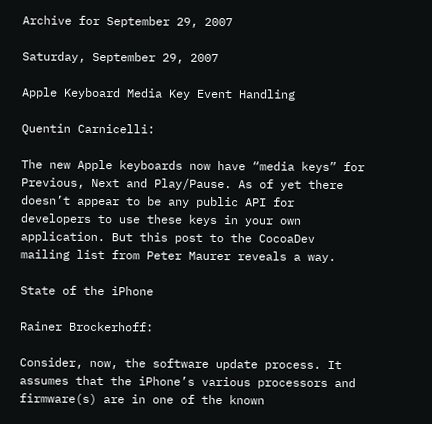Archive for September 29, 2007

Saturday, September 29, 2007

Apple Keyboard Media Key Event Handling

Quentin Carnicelli:

The new Apple keyboards now have “media keys” for Previous, Next and Play/Pause. As of yet there doesn’t appear to be any public API for developers to use these keys in your own application. But this post to the CocoaDev mailing list from Peter Maurer reveals a way.

State of the iPhone

Rainer Brockerhoff:

Consider, now, the software update process. It assumes that the iPhone’s various processors and firmware(s) are in one of the known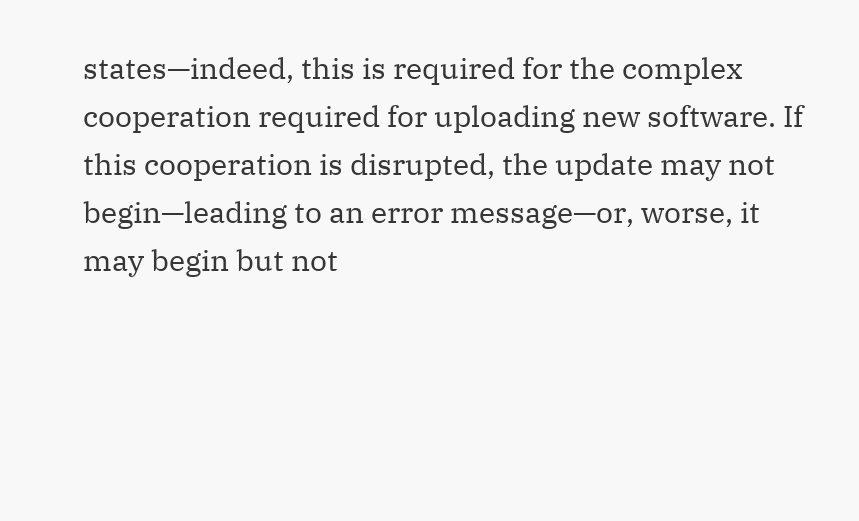states—indeed, this is required for the complex cooperation required for uploading new software. If this cooperation is disrupted, the update may not begin—leading to an error message—or, worse, it may begin but not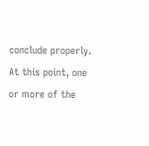conclude properly. At this point, one or more of the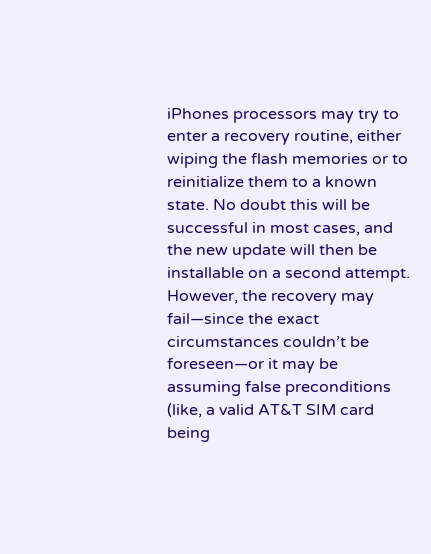iPhones processors may try to enter a recovery routine, either wiping the flash memories or to reinitialize them to a known state. No doubt this will be successful in most cases, and the new update will then be installable on a second attempt. However, the recovery may fail—since the exact circumstances couldn’t be foreseen—or it may be assuming false preconditions (like, a valid AT&T SIM card being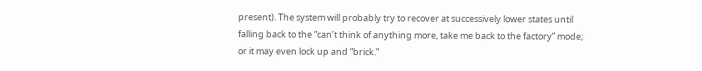present). The system will probably try to recover at successively lower states until falling back to the “can’t think of anything more, take me back to the factory” mode; or it may even lock up and “brick.”